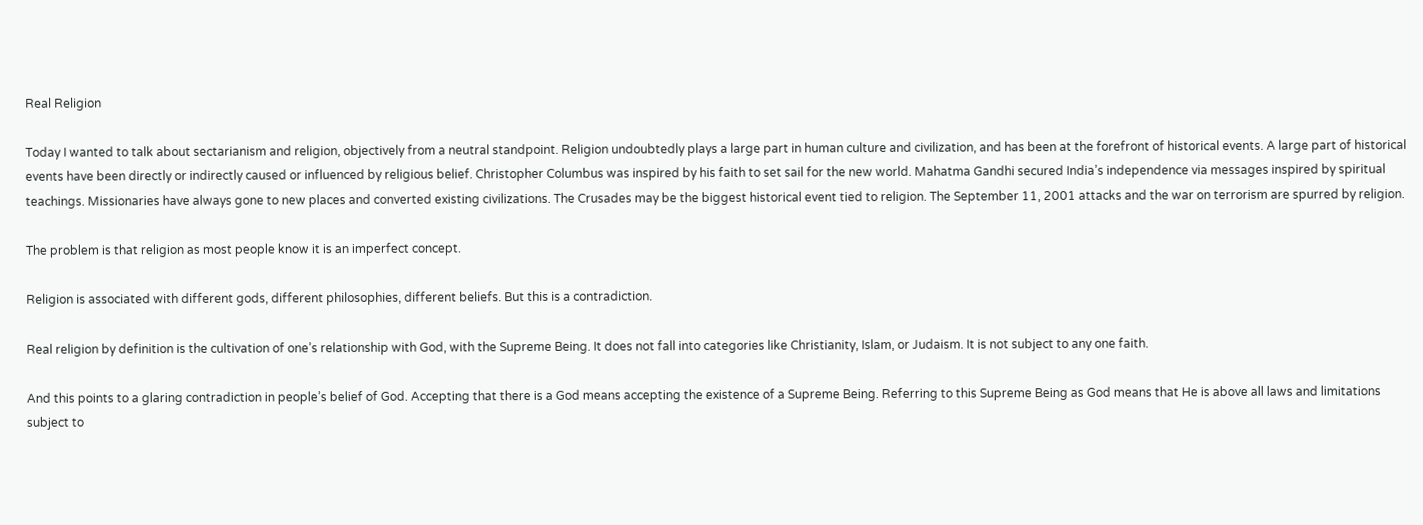Real Religion

Today I wanted to talk about sectarianism and religion, objectively from a neutral standpoint. Religion undoubtedly plays a large part in human culture and civilization, and has been at the forefront of historical events. A large part of historical events have been directly or indirectly caused or influenced by religious belief. Christopher Columbus was inspired by his faith to set sail for the new world. Mahatma Gandhi secured India’s independence via messages inspired by spiritual teachings. Missionaries have always gone to new places and converted existing civilizations. The Crusades may be the biggest historical event tied to religion. The September 11, 2001 attacks and the war on terrorism are spurred by religion.

The problem is that religion as most people know it is an imperfect concept.

Religion is associated with different gods, different philosophies, different beliefs. But this is a contradiction.

Real religion by definition is the cultivation of one’s relationship with God, with the Supreme Being. It does not fall into categories like Christianity, Islam, or Judaism. It is not subject to any one faith.

And this points to a glaring contradiction in people’s belief of God. Accepting that there is a God means accepting the existence of a Supreme Being. Referring to this Supreme Being as God means that He is above all laws and limitations subject to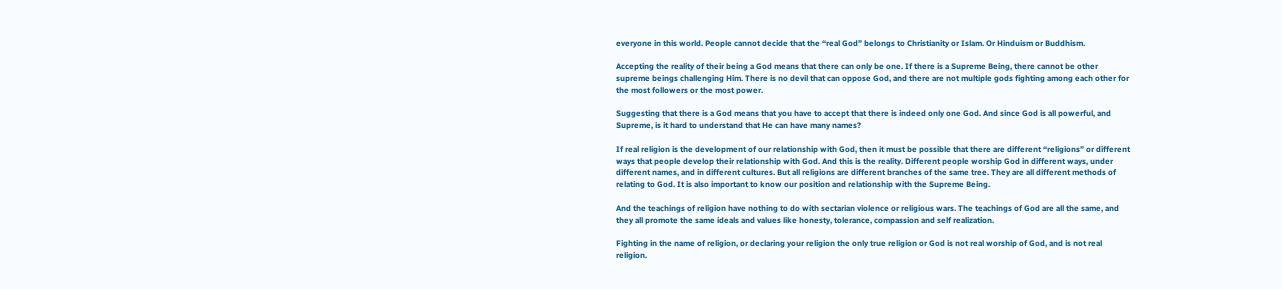everyone in this world. People cannot decide that the “real God” belongs to Christianity or Islam. Or Hinduism or Buddhism.

Accepting the reality of their being a God means that there can only be one. If there is a Supreme Being, there cannot be other supreme beings challenging Him. There is no devil that can oppose God, and there are not multiple gods fighting among each other for the most followers or the most power.

Suggesting that there is a God means that you have to accept that there is indeed only one God. And since God is all powerful, and Supreme, is it hard to understand that He can have many names?

If real religion is the development of our relationship with God, then it must be possible that there are different “religions” or different ways that people develop their relationship with God. And this is the reality. Different people worship God in different ways, under different names, and in different cultures. But all religions are different branches of the same tree. They are all different methods of relating to God. It is also important to know our position and relationship with the Supreme Being.

And the teachings of religion have nothing to do with sectarian violence or religious wars. The teachings of God are all the same, and they all promote the same ideals and values like honesty, tolerance, compassion and self realization.

Fighting in the name of religion, or declaring your religion the only true religion or God is not real worship of God, and is not real religion.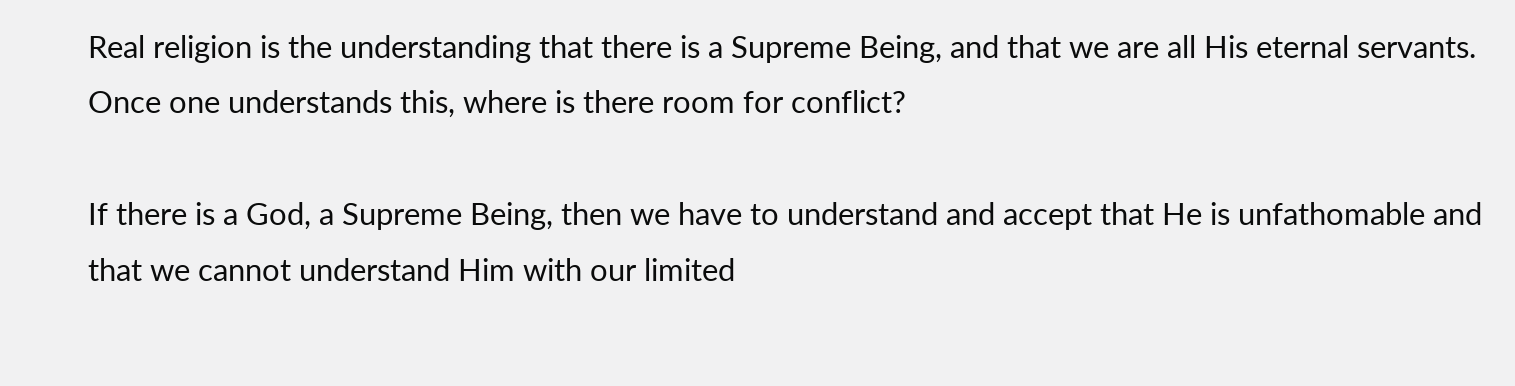Real religion is the understanding that there is a Supreme Being, and that we are all His eternal servants. Once one understands this, where is there room for conflict?

If there is a God, a Supreme Being, then we have to understand and accept that He is unfathomable and that we cannot understand Him with our limited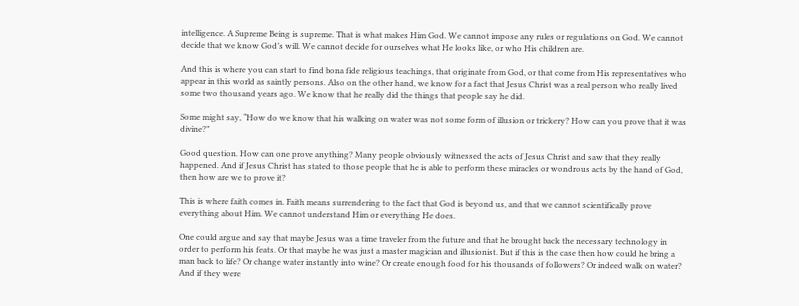intelligence. A Supreme Being is supreme. That is what makes Him God. We cannot impose any rules or regulations on God. We cannot decide that we know God’s will. We cannot decide for ourselves what He looks like, or who His children are.

And this is where you can start to find bona fide religious teachings, that originate from God, or that come from His representatives who appear in this world as saintly persons. Also on the other hand, we know for a fact that Jesus Christ was a real person who really lived some two thousand years ago. We know that he really did the things that people say he did.

Some might say, “How do we know that his walking on water was not some form of illusion or trickery? How can you prove that it was divine?”

Good question. How can one prove anything? Many people obviously witnessed the acts of Jesus Christ and saw that they really happened. And if Jesus Christ has stated to those people that he is able to perform these miracles or wondrous acts by the hand of God, then how are we to prove it?

This is where faith comes in. Faith means surrendering to the fact that God is beyond us, and that we cannot scientifically prove everything about Him. We cannot understand Him or everything He does.

One could argue and say that maybe Jesus was a time traveler from the future and that he brought back the necessary technology in order to perform his feats. Or that maybe he was just a master magician and illusionist. But if this is the case then how could he bring a man back to life? Or change water instantly into wine? Or create enough food for his thousands of followers? Or indeed walk on water? And if they were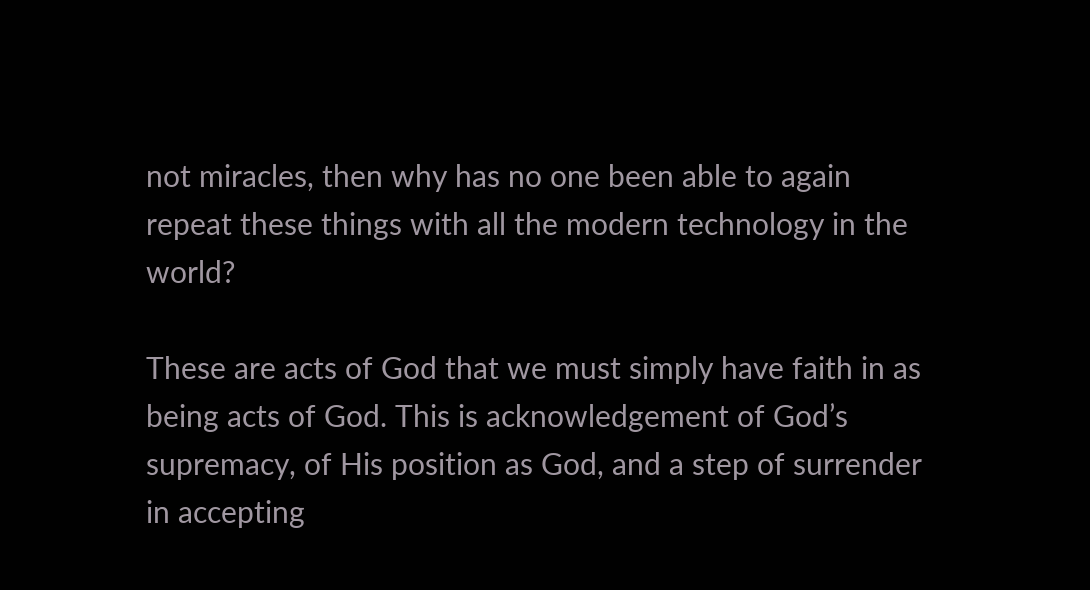not miracles, then why has no one been able to again repeat these things with all the modern technology in the world?

These are acts of God that we must simply have faith in as being acts of God. This is acknowledgement of God’s supremacy, of His position as God, and a step of surrender in accepting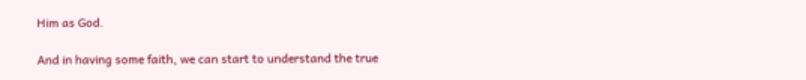Him as God.

And in having some faith, we can start to understand the true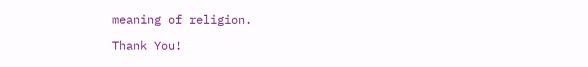meaning of religion.

Thank You!